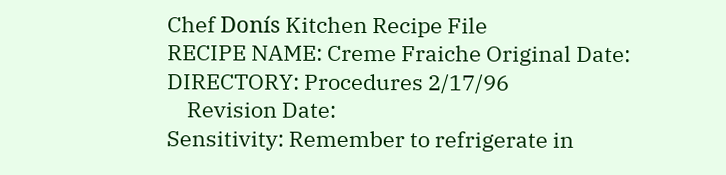Chef Donís Kitchen Recipe File
RECIPE NAME: Creme Fraiche Original Date:
DIRECTORY: Procedures 2/17/96
    Revision Date:
Sensitivity: Remember to refrigerate in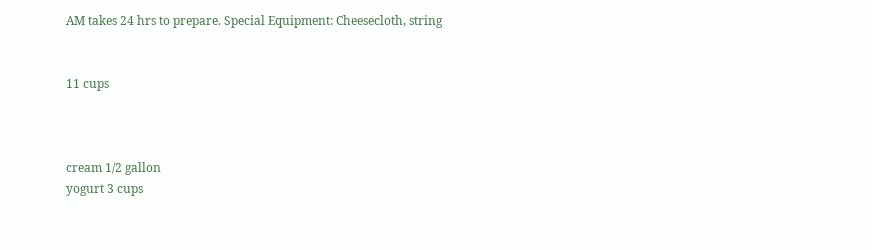AM takes 24 hrs to prepare. Special Equipment: Cheesecloth, string


11 cups



cream 1/2 gallon
yogurt 3 cups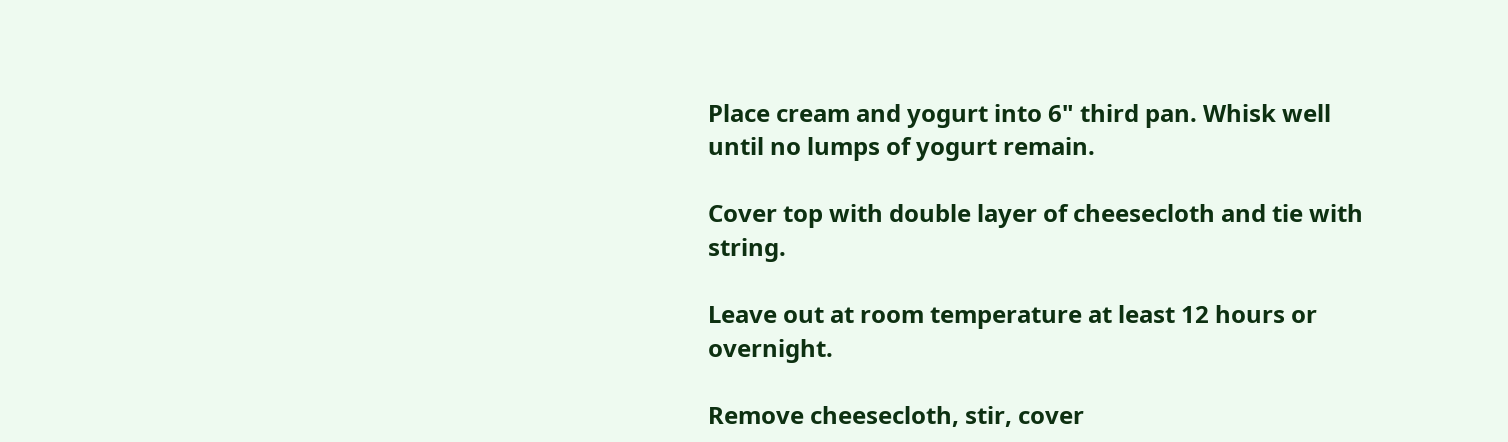Place cream and yogurt into 6" third pan. Whisk well until no lumps of yogurt remain.

Cover top with double layer of cheesecloth and tie with string.

Leave out at room temperature at least 12 hours or overnight.

Remove cheesecloth, stir, cover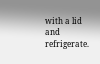with a lid and refrigerate.